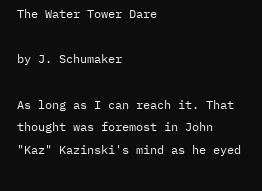The Water Tower Dare

by J. Schumaker

As long as I can reach it. That thought was foremost in John "Kaz" Kazinski's mind as he eyed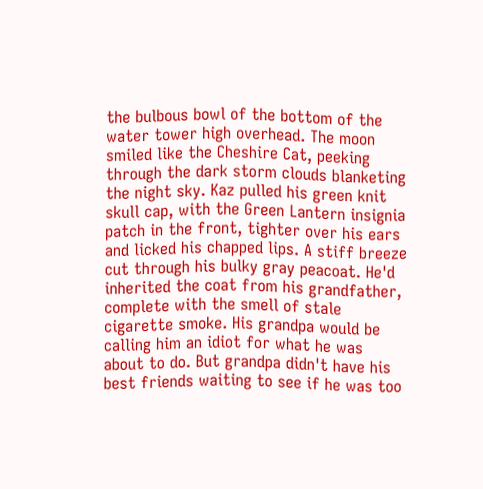the bulbous bowl of the bottom of the water tower high overhead. The moon smiled like the Cheshire Cat, peeking through the dark storm clouds blanketing the night sky. Kaz pulled his green knit skull cap, with the Green Lantern insignia patch in the front, tighter over his ears and licked his chapped lips. A stiff breeze cut through his bulky gray peacoat. He'd inherited the coat from his grandfather, complete with the smell of stale cigarette smoke. His grandpa would be calling him an idiot for what he was about to do. But grandpa didn't have his best friends waiting to see if he was too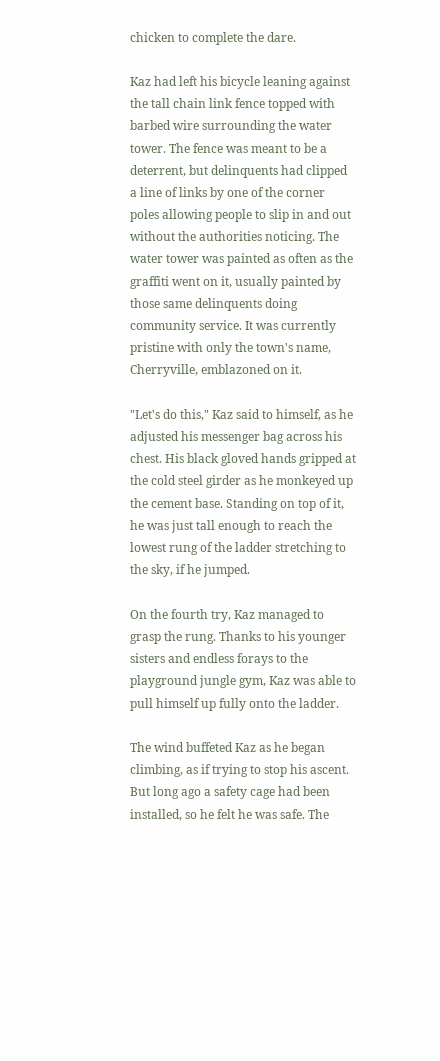chicken to complete the dare.

Kaz had left his bicycle leaning against the tall chain link fence topped with barbed wire surrounding the water tower. The fence was meant to be a deterrent, but delinquents had clipped a line of links by one of the corner poles allowing people to slip in and out without the authorities noticing. The water tower was painted as often as the graffiti went on it, usually painted by those same delinquents doing community service. It was currently pristine with only the town's name, Cherryville, emblazoned on it.

"Let's do this," Kaz said to himself, as he adjusted his messenger bag across his chest. His black gloved hands gripped at the cold steel girder as he monkeyed up the cement base. Standing on top of it, he was just tall enough to reach the lowest rung of the ladder stretching to the sky, if he jumped.

On the fourth try, Kaz managed to grasp the rung. Thanks to his younger sisters and endless forays to the playground jungle gym, Kaz was able to pull himself up fully onto the ladder.

The wind buffeted Kaz as he began climbing, as if trying to stop his ascent. But long ago a safety cage had been installed, so he felt he was safe. The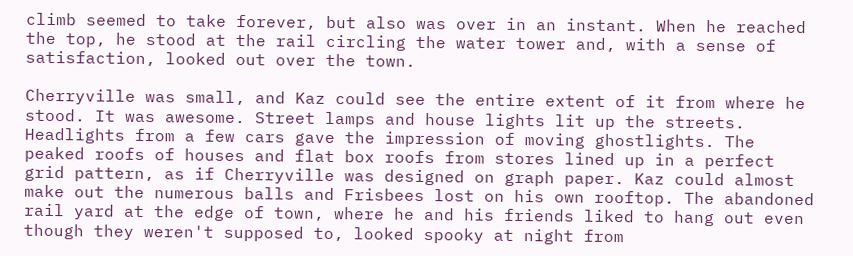climb seemed to take forever, but also was over in an instant. When he reached the top, he stood at the rail circling the water tower and, with a sense of satisfaction, looked out over the town.

Cherryville was small, and Kaz could see the entire extent of it from where he stood. It was awesome. Street lamps and house lights lit up the streets. Headlights from a few cars gave the impression of moving ghostlights. The peaked roofs of houses and flat box roofs from stores lined up in a perfect grid pattern, as if Cherryville was designed on graph paper. Kaz could almost make out the numerous balls and Frisbees lost on his own rooftop. The abandoned rail yard at the edge of town, where he and his friends liked to hang out even though they weren't supposed to, looked spooky at night from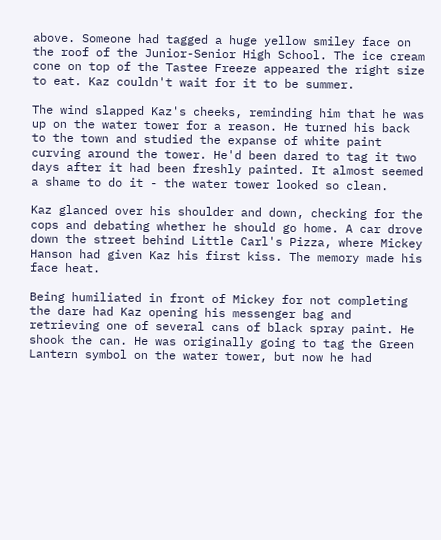above. Someone had tagged a huge yellow smiley face on the roof of the Junior-Senior High School. The ice cream cone on top of the Tastee Freeze appeared the right size to eat. Kaz couldn't wait for it to be summer.

The wind slapped Kaz's cheeks, reminding him that he was up on the water tower for a reason. He turned his back to the town and studied the expanse of white paint curving around the tower. He'd been dared to tag it two days after it had been freshly painted. It almost seemed a shame to do it - the water tower looked so clean.

Kaz glanced over his shoulder and down, checking for the cops and debating whether he should go home. A car drove down the street behind Little Carl's Pizza, where Mickey Hanson had given Kaz his first kiss. The memory made his face heat.

Being humiliated in front of Mickey for not completing the dare had Kaz opening his messenger bag and retrieving one of several cans of black spray paint. He shook the can. He was originally going to tag the Green Lantern symbol on the water tower, but now he had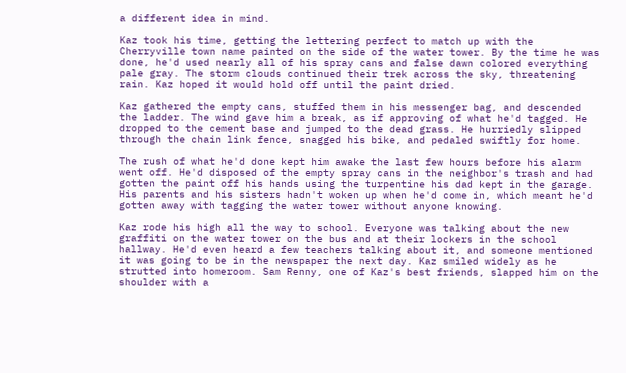a different idea in mind.

Kaz took his time, getting the lettering perfect to match up with the Cherryville town name painted on the side of the water tower. By the time he was done, he'd used nearly all of his spray cans and false dawn colored everything pale gray. The storm clouds continued their trek across the sky, threatening rain. Kaz hoped it would hold off until the paint dried.

Kaz gathered the empty cans, stuffed them in his messenger bag, and descended the ladder. The wind gave him a break, as if approving of what he'd tagged. He dropped to the cement base and jumped to the dead grass. He hurriedly slipped through the chain link fence, snagged his bike, and pedaled swiftly for home.

The rush of what he'd done kept him awake the last few hours before his alarm went off. He'd disposed of the empty spray cans in the neighbor's trash and had gotten the paint off his hands using the turpentine his dad kept in the garage. His parents and his sisters hadn't woken up when he'd come in, which meant he'd gotten away with tagging the water tower without anyone knowing.

Kaz rode his high all the way to school. Everyone was talking about the new graffiti on the water tower on the bus and at their lockers in the school hallway. He'd even heard a few teachers talking about it, and someone mentioned it was going to be in the newspaper the next day. Kaz smiled widely as he strutted into homeroom. Sam Renny, one of Kaz's best friends, slapped him on the shoulder with a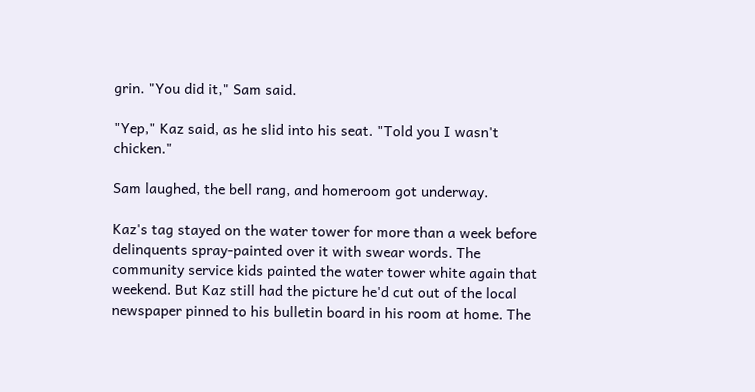grin. "You did it," Sam said.

"Yep," Kaz said, as he slid into his seat. "Told you I wasn't chicken."

Sam laughed, the bell rang, and homeroom got underway.

Kaz's tag stayed on the water tower for more than a week before delinquents spray-painted over it with swear words. The community service kids painted the water tower white again that weekend. But Kaz still had the picture he'd cut out of the local newspaper pinned to his bulletin board in his room at home. The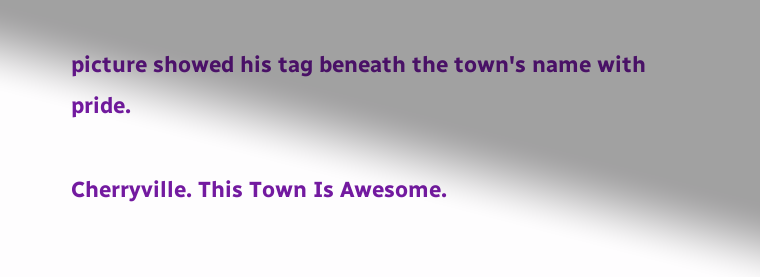picture showed his tag beneath the town's name with pride.

Cherryville. This Town Is Awesome.